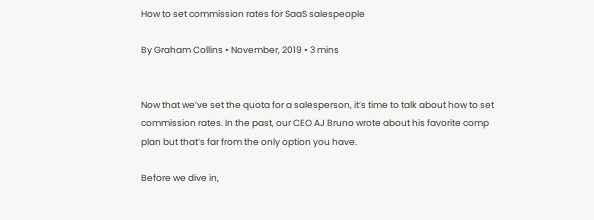How to set commission rates for SaaS salespeople

By Graham Collins • November, 2019 • 3 mins


Now that we’ve set the quota for a salesperson, it’s time to talk about how to set commission rates. In the past, our CEO AJ Bruno wrote about his favorite comp plan but that’s far from the only option you have.

Before we dive in,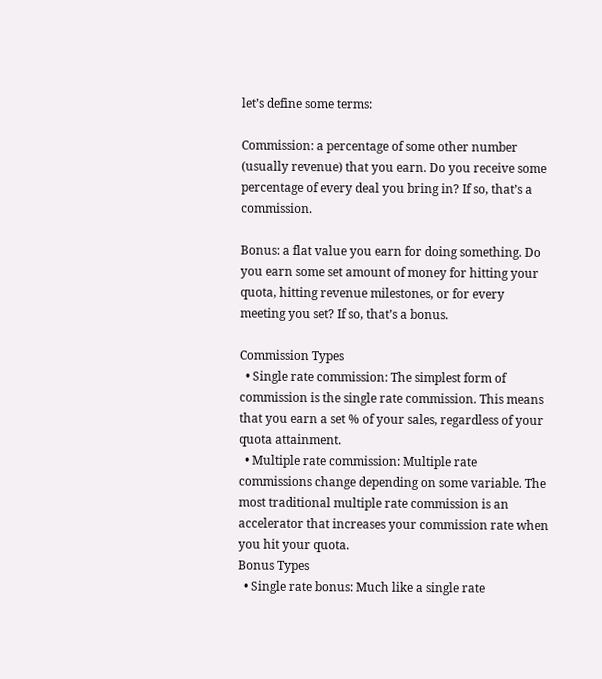let’s define some terms:

Commission: a percentage of some other number (usually revenue) that you earn. Do you receive some percentage of every deal you bring in? If so, that’s a commission.

Bonus: a flat value you earn for doing something. Do you earn some set amount of money for hitting your quota, hitting revenue milestones, or for every meeting you set? If so, that’s a bonus.

Commission Types
  • Single rate commission: The simplest form of commission is the single rate commission. This means that you earn a set % of your sales, regardless of your quota attainment.
  • Multiple rate commission: Multiple rate commissions change depending on some variable. The most traditional multiple rate commission is an accelerator that increases your commission rate when you hit your quota.
Bonus Types
  • Single rate bonus: Much like a single rate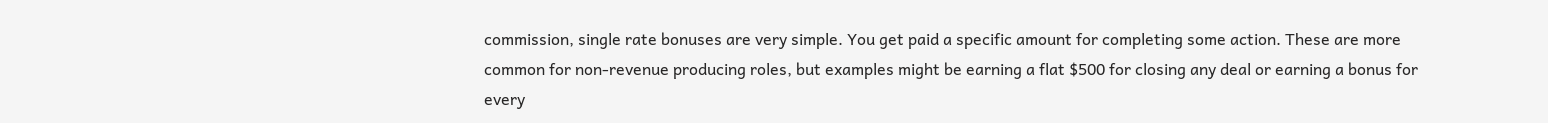commission, single rate bonuses are very simple. You get paid a specific amount for completing some action. These are more common for non-revenue producing roles, but examples might be earning a flat $500 for closing any deal or earning a bonus for every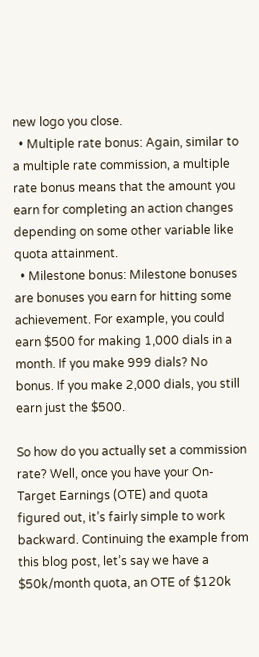new logo you close.
  • Multiple rate bonus: Again, similar to a multiple rate commission, a multiple rate bonus means that the amount you earn for completing an action changes depending on some other variable like quota attainment.
  • Milestone bonus: Milestone bonuses are bonuses you earn for hitting some achievement. For example, you could earn $500 for making 1,000 dials in a month. If you make 999 dials? No bonus. If you make 2,000 dials, you still earn just the $500.

So how do you actually set a commission rate? Well, once you have your On-Target Earnings (OTE) and quota figured out, it’s fairly simple to work backward. Continuing the example from this blog post, let’s say we have a $50k/month quota, an OTE of $120k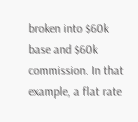broken into $60k base and $60k commission. In that example, a flat rate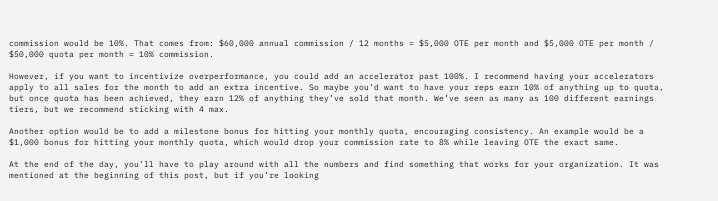commission would be 10%. That comes from: $60,000 annual commission / 12 months = $5,000 OTE per month and $5,000 OTE per month / $50,000 quota per month = 10% commission.

However, if you want to incentivize overperformance, you could add an accelerator past 100%. I recommend having your accelerators apply to all sales for the month to add an extra incentive. So maybe you’d want to have your reps earn 10% of anything up to quota, but once quota has been achieved, they earn 12% of anything they’ve sold that month. We’ve seen as many as 100 different earnings tiers, but we recommend sticking with 4 max.

Another option would be to add a milestone bonus for hitting your monthly quota, encouraging consistency. An example would be a $1,000 bonus for hitting your monthly quota, which would drop your commission rate to 8% while leaving OTE the exact same.

At the end of the day, you’ll have to play around with all the numbers and find something that works for your organization. It was mentioned at the beginning of this post, but if you’re looking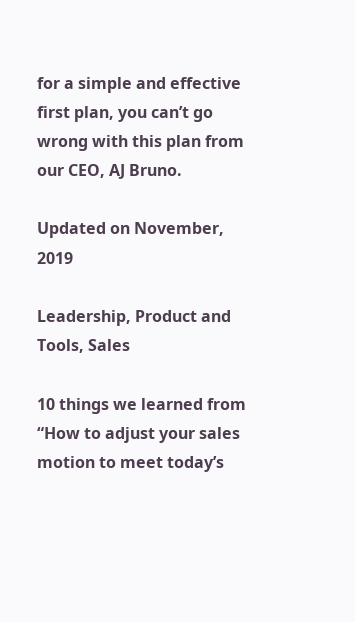for a simple and effective first plan, you can’t go wrong with this plan from our CEO, AJ Bruno.

Updated on November, 2019

Leadership, Product and Tools, Sales

10 things we learned from “How to adjust your sales motion to meet today’s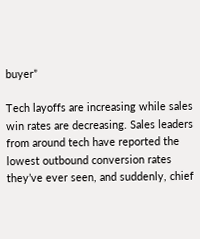buyer”

Tech layoffs are increasing while sales win rates are decreasing. Sales leaders from around tech have reported the lowest outbound conversion rates they’ve ever seen, and suddenly, chief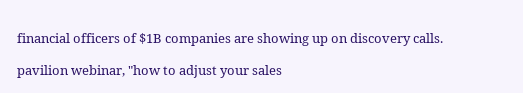financial officers of $1B companies are showing up on discovery calls.

pavilion webinar, "how to adjust your sales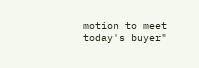motion to meet today's buyer"